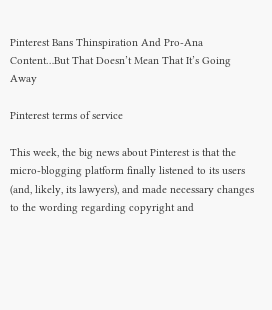Pinterest Bans Thinspiration And Pro-Ana Content…But That Doesn’t Mean That It’s Going Away

Pinterest terms of service

This week, the big news about Pinterest is that the micro-blogging platform finally listened to its users (and, likely, its lawyers), and made necessary changes to the wording regarding copyright and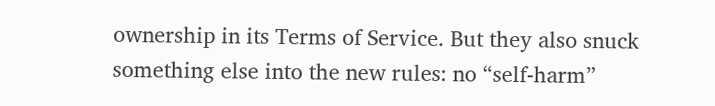ownership in its Terms of Service. But they also snuck something else into the new rules: no “self-harm”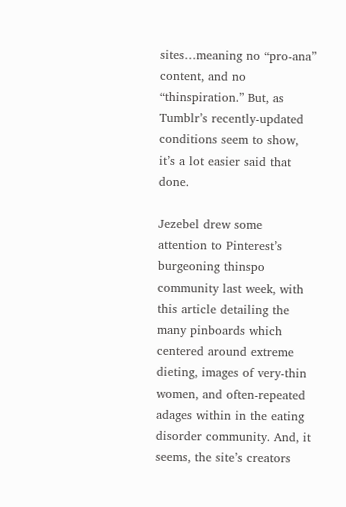sites…meaning no “pro-ana” content, and no “thinspiration.” But, as Tumblr’s recently-updated conditions seem to show, it’s a lot easier said that done.

Jezebel drew some attention to Pinterest’s burgeoning thinspo community last week, with this article detailing the many pinboards which centered around extreme dieting, images of very-thin women, and often-repeated adages within in the eating disorder community. And, it seems, the site’s creators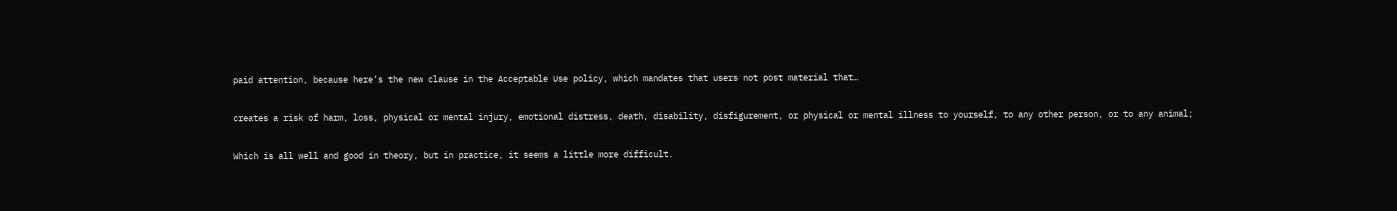paid attention, because here’s the new clause in the Acceptable Use policy, which mandates that users not post material that…

creates a risk of harm, loss, physical or mental injury, emotional distress, death, disability, disfigurement, or physical or mental illness to yourself, to any other person, or to any animal;

Which is all well and good in theory, but in practice, it seems a little more difficult.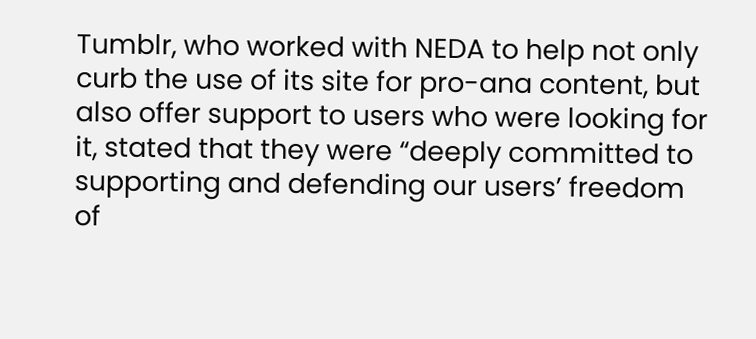Tumblr, who worked with NEDA to help not only curb the use of its site for pro-ana content, but also offer support to users who were looking for it, stated that they were “deeply committed to supporting and defending our users’ freedom of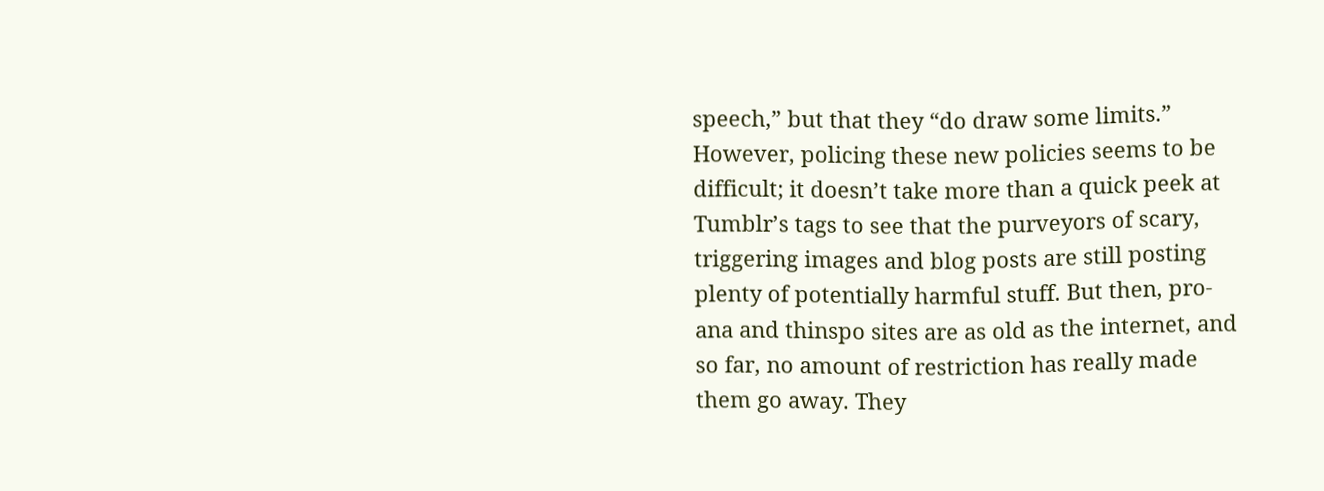speech,” but that they “do draw some limits.” However, policing these new policies seems to be difficult; it doesn’t take more than a quick peek at Tumblr’s tags to see that the purveyors of scary, triggering images and blog posts are still posting plenty of potentially harmful stuff. But then, pro-ana and thinspo sites are as old as the internet, and so far, no amount of restriction has really made them go away. They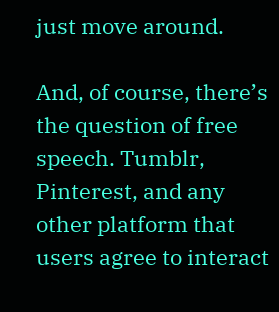just move around.

And, of course, there’s the question of free speech. Tumblr, Pinterest, and any other platform that users agree to interact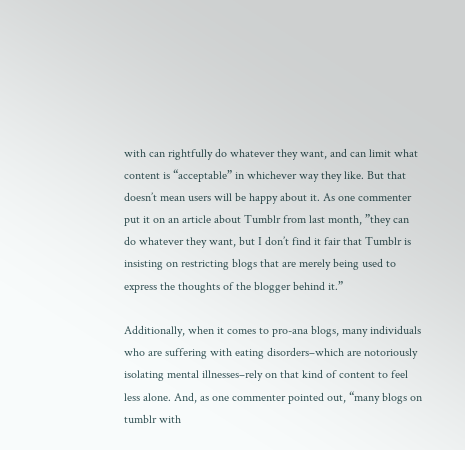with can rightfully do whatever they want, and can limit what content is “acceptable” in whichever way they like. But that doesn’t mean users will be happy about it. As one commenter put it on an article about Tumblr from last month, ”they can do whatever they want, but I don’t find it fair that Tumblr is insisting on restricting blogs that are merely being used to express the thoughts of the blogger behind it.”

Additionally, when it comes to pro-ana blogs, many individuals who are suffering with eating disorders–which are notoriously isolating mental illnesses–rely on that kind of content to feel less alone. And, as one commenter pointed out, “many blogs on tumblr with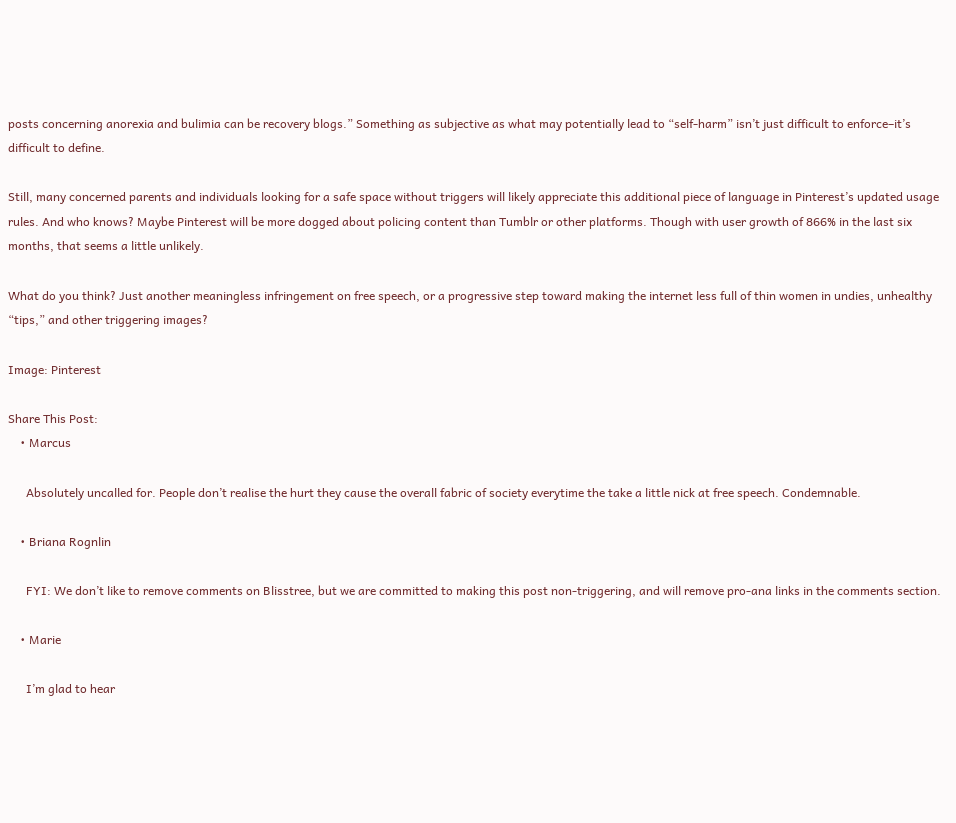posts concerning anorexia and bulimia can be recovery blogs.” Something as subjective as what may potentially lead to “self-harm” isn’t just difficult to enforce–it’s difficult to define.

Still, many concerned parents and individuals looking for a safe space without triggers will likely appreciate this additional piece of language in Pinterest’s updated usage rules. And who knows? Maybe Pinterest will be more dogged about policing content than Tumblr or other platforms. Though with user growth of 866% in the last six months, that seems a little unlikely.

What do you think? Just another meaningless infringement on free speech, or a progressive step toward making the internet less full of thin women in undies, unhealthy “tips,” and other triggering images?

Image: Pinterest

Share This Post:
    • Marcus

      Absolutely uncalled for. People don’t realise the hurt they cause the overall fabric of society everytime the take a little nick at free speech. Condemnable.

    • Briana Rognlin

      FYI: We don’t like to remove comments on Blisstree, but we are committed to making this post non-triggering, and will remove pro-ana links in the comments section.

    • Marie

      I’m glad to hear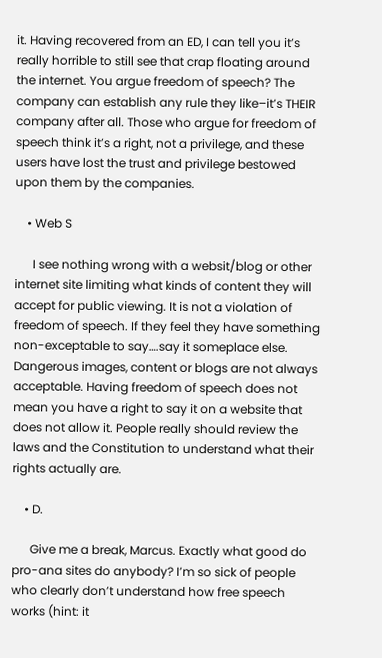it. Having recovered from an ED, I can tell you it’s really horrible to still see that crap floating around the internet. You argue freedom of speech? The company can establish any rule they like–it’s THEIR company after all. Those who argue for freedom of speech think it’s a right, not a privilege, and these users have lost the trust and privilege bestowed upon them by the companies.

    • Web S

      I see nothing wrong with a websit/blog or other internet site limiting what kinds of content they will accept for public viewing. It is not a violation of freedom of speech. If they feel they have something non-exceptable to say….say it someplace else. Dangerous images, content or blogs are not always acceptable. Having freedom of speech does not mean you have a right to say it on a website that does not allow it. People really should review the laws and the Constitution to understand what their rights actually are.

    • D.

      Give me a break, Marcus. Exactly what good do pro-ana sites do anybody? I’m so sick of people who clearly don’t understand how free speech works (hint: it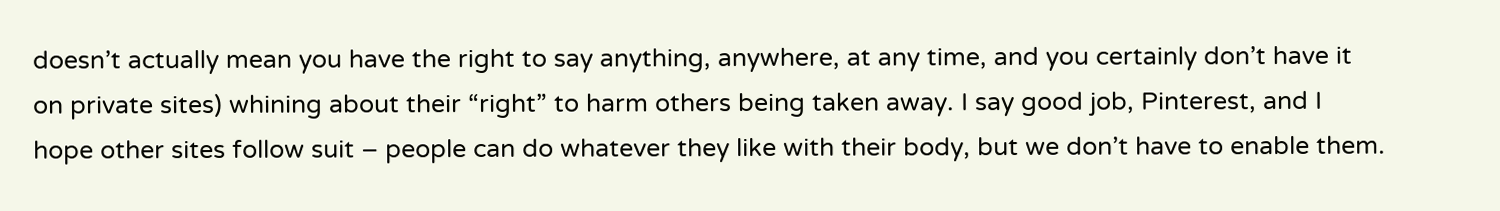doesn’t actually mean you have the right to say anything, anywhere, at any time, and you certainly don’t have it on private sites) whining about their “right” to harm others being taken away. I say good job, Pinterest, and I hope other sites follow suit – people can do whatever they like with their body, but we don’t have to enable them.